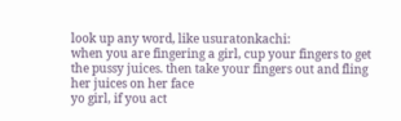look up any word, like usuratonkachi:
when you are fingering a girl, cup your fingers to get the pussy juices. then take your fingers out and fling her juices on her face
yo girl, if you act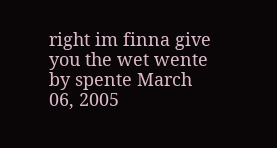right im finna give you the wet wente
by spente March 06, 2005